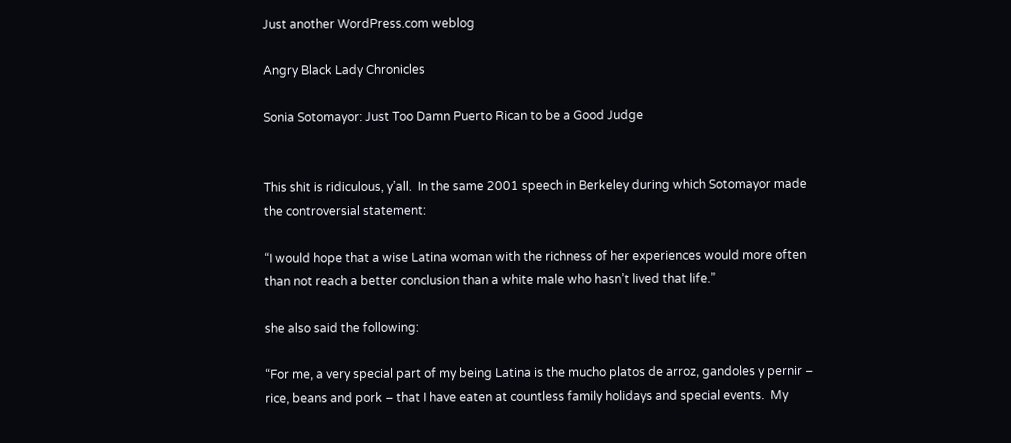Just another WordPress.com weblog

Angry Black Lady Chronicles

Sonia Sotomayor: Just Too Damn Puerto Rican to be a Good Judge


This shit is ridiculous, y’all.  In the same 2001 speech in Berkeley during which Sotomayor made the controversial statement:

“I would hope that a wise Latina woman with the richness of her experiences would more often than not reach a better conclusion than a white male who hasn’t lived that life.”

she also said the following:

“For me, a very special part of my being Latina is the mucho platos de arroz, gandoles y pernir – rice, beans and pork – that I have eaten at countless family holidays and special events.  My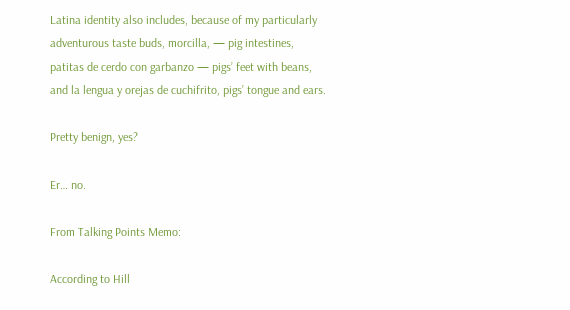Latina identity also includes, because of my particularly adventurous taste buds, morcilla, — pig intestines, patitas de cerdo con garbanzo — pigs’ feet with beans, and la lengua y orejas de cuchifrito, pigs’ tongue and ears.

Pretty benign, yes?

Er… no.

From Talking Points Memo:

According to Hill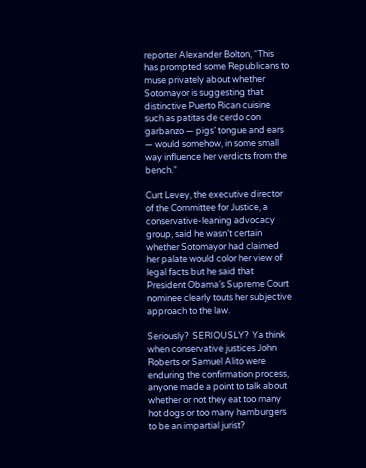reporter Alexander Bolton, “This has prompted some Republicans to muse privately about whether Sotomayor is suggesting that distinctive Puerto Rican cuisine such as patitas de cerdo con garbanzo — pigs’ tongue and ears — would somehow, in some small way influence her verdicts from the bench.”

Curt Levey, the executive director of the Committee for Justice, a conservative-leaning advocacy group, said he wasn’t certain whether Sotomayor had claimed her palate would color her view of legal facts but he said that President Obama’s Supreme Court nominee clearly touts her subjective approach to the law.

Seriously?  SERIOUSLY?  Ya think when conservative justices John Roberts or Samuel Alito were enduring the confirmation process, anyone made a point to talk about whether or not they eat too many hot dogs or too many hamburgers to be an impartial jurist?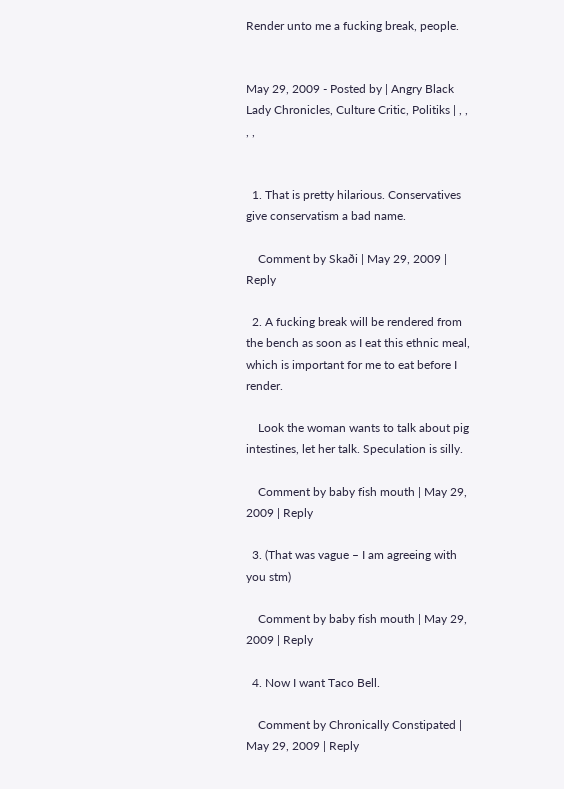Render unto me a fucking break, people.


May 29, 2009 - Posted by | Angry Black Lady Chronicles, Culture Critic, Politiks | , , , ,


  1. That is pretty hilarious. Conservatives give conservatism a bad name.

    Comment by Skaði | May 29, 2009 | Reply

  2. A fucking break will be rendered from the bench as soon as I eat this ethnic meal, which is important for me to eat before I render.

    Look the woman wants to talk about pig intestines, let her talk. Speculation is silly.

    Comment by baby fish mouth | May 29, 2009 | Reply

  3. (That was vague – I am agreeing with you stm)

    Comment by baby fish mouth | May 29, 2009 | Reply

  4. Now I want Taco Bell.

    Comment by Chronically Constipated | May 29, 2009 | Reply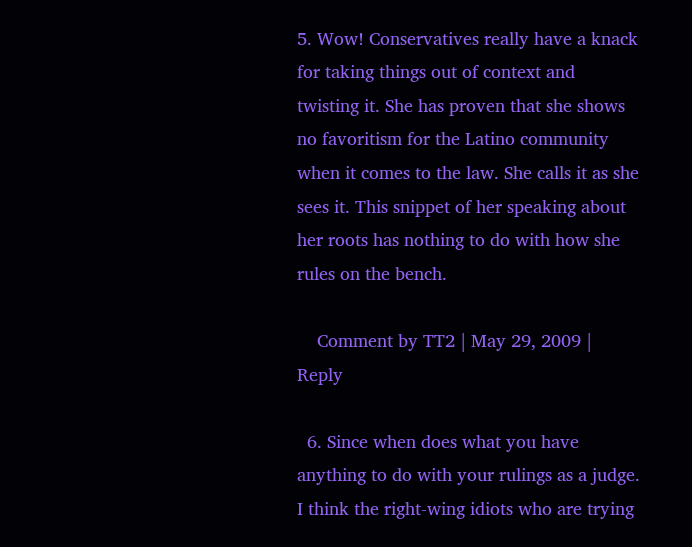5. Wow! Conservatives really have a knack for taking things out of context and twisting it. She has proven that she shows no favoritism for the Latino community when it comes to the law. She calls it as she sees it. This snippet of her speaking about her roots has nothing to do with how she rules on the bench.

    Comment by TT2 | May 29, 2009 | Reply

  6. Since when does what you have anything to do with your rulings as a judge. I think the right-wing idiots who are trying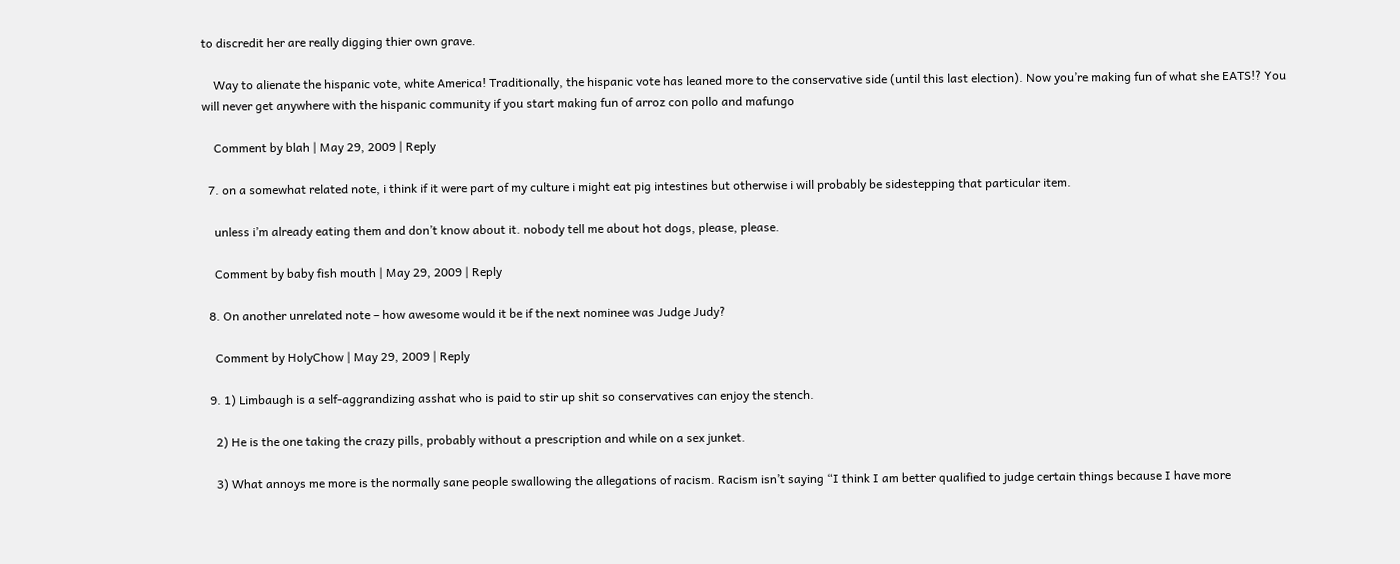to discredit her are really digging thier own grave.

    Way to alienate the hispanic vote, white America! Traditionally, the hispanic vote has leaned more to the conservative side (until this last election). Now you’re making fun of what she EATS!? You will never get anywhere with the hispanic community if you start making fun of arroz con pollo and mafungo

    Comment by blah | May 29, 2009 | Reply

  7. on a somewhat related note, i think if it were part of my culture i might eat pig intestines but otherwise i will probably be sidestepping that particular item.

    unless i’m already eating them and don’t know about it. nobody tell me about hot dogs, please, please.

    Comment by baby fish mouth | May 29, 2009 | Reply

  8. On another unrelated note – how awesome would it be if the next nominee was Judge Judy?

    Comment by HolyChow | May 29, 2009 | Reply

  9. 1) Limbaugh is a self-aggrandizing asshat who is paid to stir up shit so conservatives can enjoy the stench.

    2) He is the one taking the crazy pills, probably without a prescription and while on a sex junket.

    3) What annoys me more is the normally sane people swallowing the allegations of racism. Racism isn’t saying “I think I am better qualified to judge certain things because I have more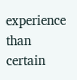experience than certain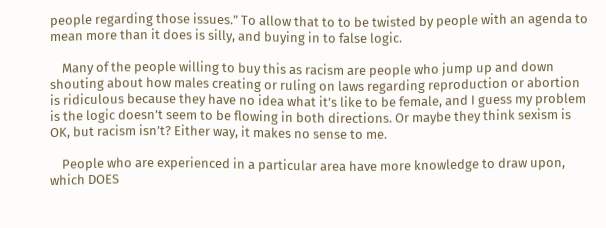people regarding those issues.” To allow that to to be twisted by people with an agenda to mean more than it does is silly, and buying in to false logic.

    Many of the people willing to buy this as racism are people who jump up and down shouting about how males creating or ruling on laws regarding reproduction or abortion is ridiculous because they have no idea what it’s like to be female, and I guess my problem is the logic doesn’t seem to be flowing in both directions. Or maybe they think sexism is OK, but racism isn’t? Either way, it makes no sense to me.

    People who are experienced in a particular area have more knowledge to draw upon, which DOES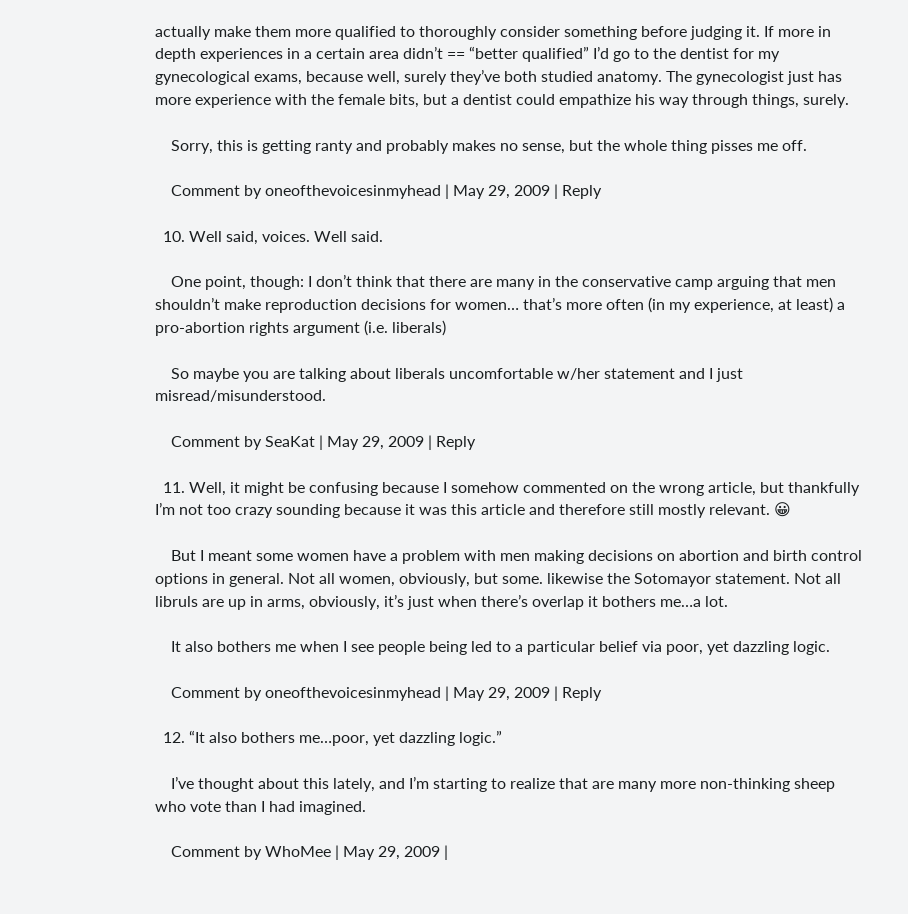actually make them more qualified to thoroughly consider something before judging it. If more in depth experiences in a certain area didn’t == “better qualified” I’d go to the dentist for my gynecological exams, because well, surely they’ve both studied anatomy. The gynecologist just has more experience with the female bits, but a dentist could empathize his way through things, surely.

    Sorry, this is getting ranty and probably makes no sense, but the whole thing pisses me off.

    Comment by oneofthevoicesinmyhead | May 29, 2009 | Reply

  10. Well said, voices. Well said.

    One point, though: I don’t think that there are many in the conservative camp arguing that men shouldn’t make reproduction decisions for women… that’s more often (in my experience, at least) a pro-abortion rights argument (i.e. liberals)

    So maybe you are talking about liberals uncomfortable w/her statement and I just misread/misunderstood.

    Comment by SeaKat | May 29, 2009 | Reply

  11. Well, it might be confusing because I somehow commented on the wrong article, but thankfully I’m not too crazy sounding because it was this article and therefore still mostly relevant. 😀

    But I meant some women have a problem with men making decisions on abortion and birth control options in general. Not all women, obviously, but some. likewise the Sotomayor statement. Not all libruls are up in arms, obviously, it’s just when there’s overlap it bothers me…a lot.

    It also bothers me when I see people being led to a particular belief via poor, yet dazzling logic.

    Comment by oneofthevoicesinmyhead | May 29, 2009 | Reply

  12. “It also bothers me…poor, yet dazzling logic.”

    I’ve thought about this lately, and I’m starting to realize that are many more non-thinking sheep who vote than I had imagined.

    Comment by WhoMee | May 29, 2009 |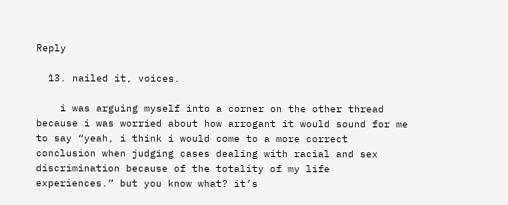Reply

  13. nailed it, voices.

    i was arguing myself into a corner on the other thread because i was worried about how arrogant it would sound for me to say “yeah, i think i would come to a more correct conclusion when judging cases dealing with racial and sex discrimination because of the totality of my life experiences.” but you know what? it’s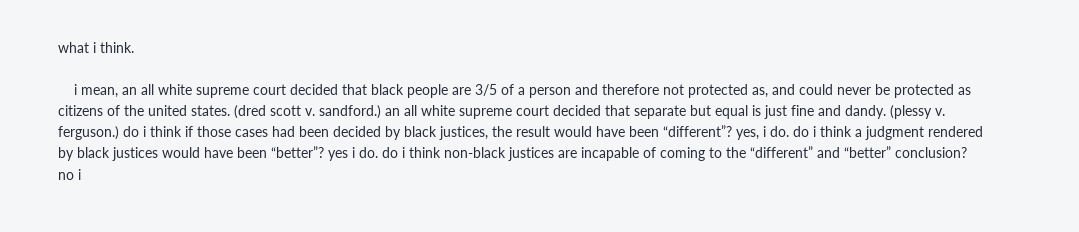what i think.

    i mean, an all white supreme court decided that black people are 3/5 of a person and therefore not protected as, and could never be protected as citizens of the united states. (dred scott v. sandford.) an all white supreme court decided that separate but equal is just fine and dandy. (plessy v. ferguson.) do i think if those cases had been decided by black justices, the result would have been “different”? yes, i do. do i think a judgment rendered by black justices would have been “better”? yes i do. do i think non-black justices are incapable of coming to the “different” and “better” conclusion? no i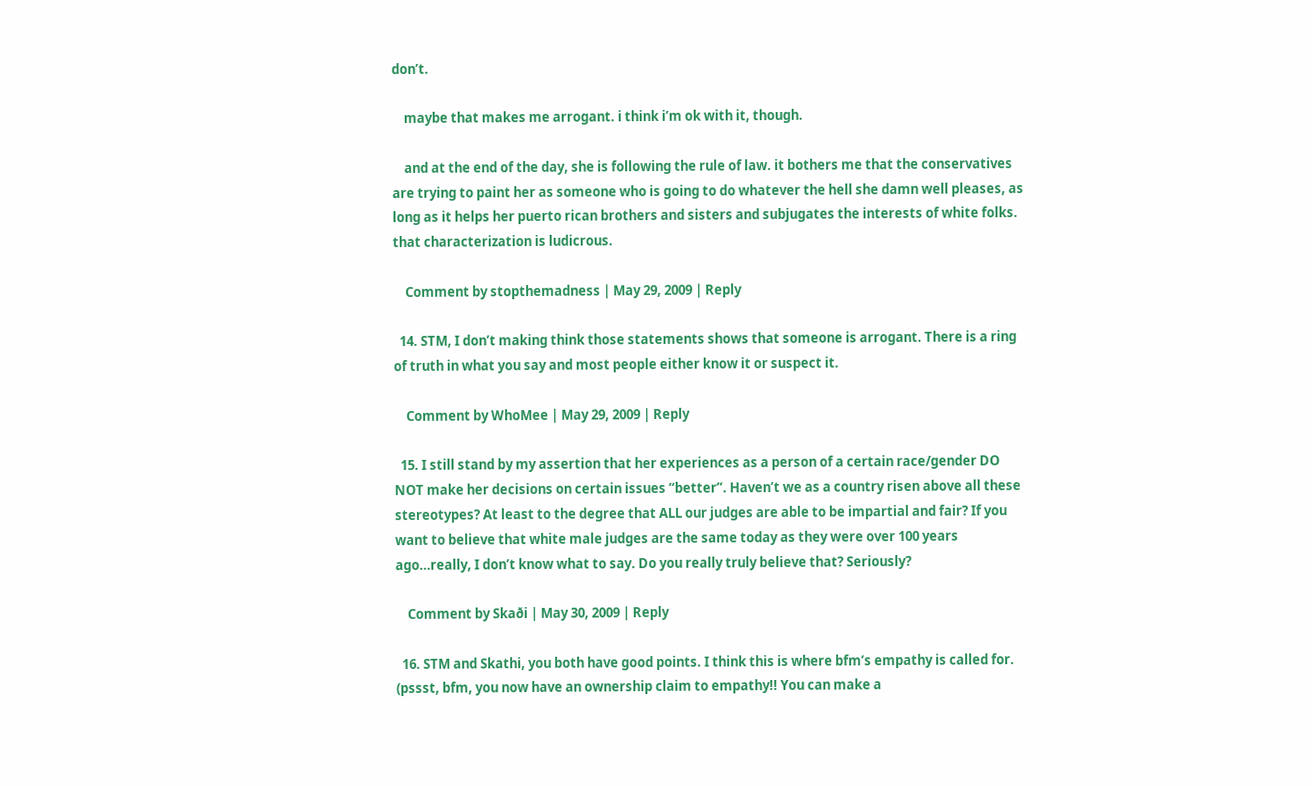don’t.

    maybe that makes me arrogant. i think i’m ok with it, though.

    and at the end of the day, she is following the rule of law. it bothers me that the conservatives are trying to paint her as someone who is going to do whatever the hell she damn well pleases, as long as it helps her puerto rican brothers and sisters and subjugates the interests of white folks. that characterization is ludicrous.

    Comment by stopthemadness | May 29, 2009 | Reply

  14. STM, I don’t making think those statements shows that someone is arrogant. There is a ring of truth in what you say and most people either know it or suspect it.

    Comment by WhoMee | May 29, 2009 | Reply

  15. I still stand by my assertion that her experiences as a person of a certain race/gender DO NOT make her decisions on certain issues “better”. Haven’t we as a country risen above all these stereotypes? At least to the degree that ALL our judges are able to be impartial and fair? If you want to believe that white male judges are the same today as they were over 100 years ago…really, I don’t know what to say. Do you really truly believe that? Seriously?

    Comment by Skaði | May 30, 2009 | Reply

  16. STM and Skathi, you both have good points. I think this is where bfm’s empathy is called for. (pssst, bfm, you now have an ownership claim to empathy!! You can make a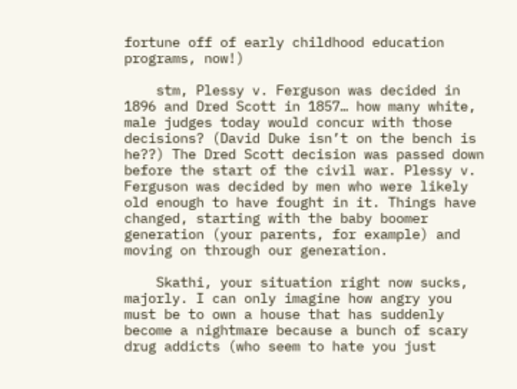fortune off of early childhood education programs, now!)

    stm, Plessy v. Ferguson was decided in 1896 and Dred Scott in 1857… how many white, male judges today would concur with those decisions? (David Duke isn’t on the bench is he??) The Dred Scott decision was passed down before the start of the civil war. Plessy v. Ferguson was decided by men who were likely old enough to have fought in it. Things have changed, starting with the baby boomer generation (your parents, for example) and moving on through our generation.

    Skathi, your situation right now sucks, majorly. I can only imagine how angry you must be to own a house that has suddenly become a nightmare because a bunch of scary drug addicts (who seem to hate you just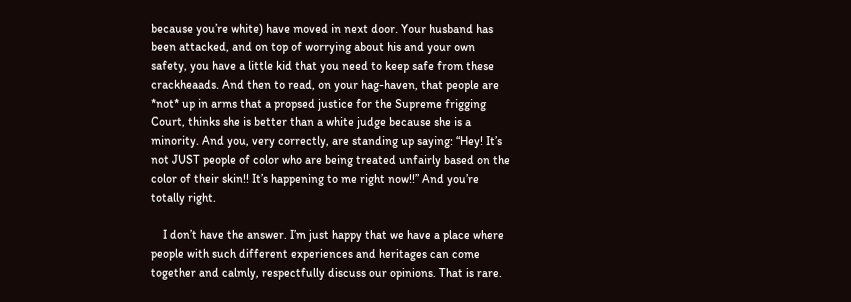because you’re white) have moved in next door. Your husband has been attacked, and on top of worrying about his and your own safety, you have a little kid that you need to keep safe from these crackheaads. And then to read, on your hag-haven, that people are *not* up in arms that a propsed justice for the Supreme frigging Court, thinks she is better than a white judge because she is a minority. And you, very correctly, are standing up saying: “Hey! It’s not JUST people of color who are being treated unfairly based on the color of their skin!! It’s happening to me right now!!” And you’re totally right.

    I don’t have the answer. I’m just happy that we have a place where people with such different experiences and heritages can come together and calmly, respectfully discuss our opinions. That is rare.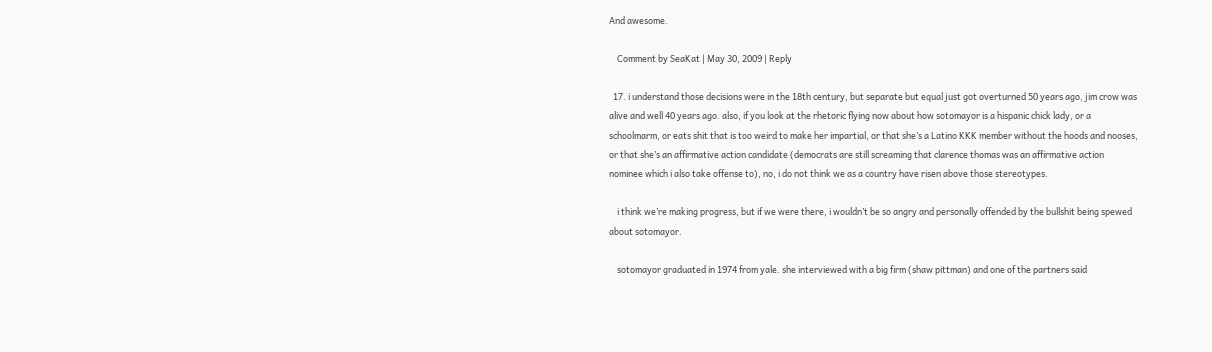And awesome.

    Comment by SeaKat | May 30, 2009 | Reply

  17. i understand those decisions were in the 18th century, but separate but equal just got overturned 50 years ago, jim crow was alive and well 40 years ago. also, if you look at the rhetoric flying now about how sotomayor is a hispanic chick lady, or a schoolmarm, or eats shit that is too weird to make her impartial, or that she’s a Latino KKK member without the hoods and nooses, or that she’s an affirmative action candidate (democrats are still screaming that clarence thomas was an affirmative action nominee which i also take offense to), no, i do not think we as a country have risen above those stereotypes.

    i think we’re making progress, but if we were there, i wouldn’t be so angry and personally offended by the bullshit being spewed about sotomayor.

    sotomayor graduated in 1974 from yale. she interviewed with a big firm (shaw pittman) and one of the partners said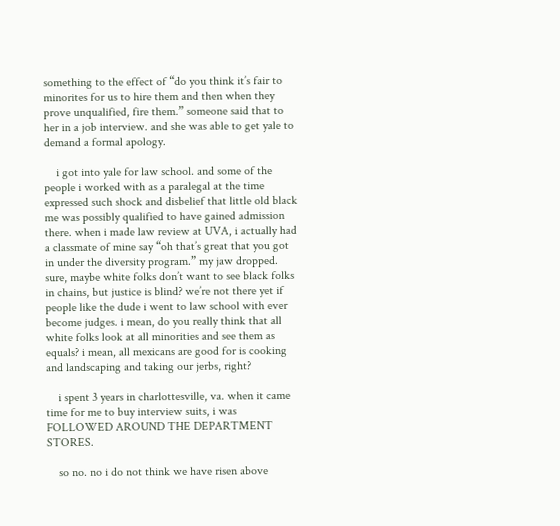something to the effect of “do you think it’s fair to minorites for us to hire them and then when they prove unqualified, fire them.” someone said that to her in a job interview. and she was able to get yale to demand a formal apology.

    i got into yale for law school. and some of the people i worked with as a paralegal at the time expressed such shock and disbelief that little old black me was possibly qualified to have gained admission there. when i made law review at UVA, i actually had a classmate of mine say “oh that’s great that you got in under the diversity program.” my jaw dropped. sure, maybe white folks don’t want to see black folks in chains, but justice is blind? we’re not there yet if people like the dude i went to law school with ever become judges. i mean, do you really think that all white folks look at all minorities and see them as equals? i mean, all mexicans are good for is cooking and landscaping and taking our jerbs, right?

    i spent 3 years in charlottesville, va. when it came time for me to buy interview suits, i was FOLLOWED AROUND THE DEPARTMENT STORES.

    so no. no i do not think we have risen above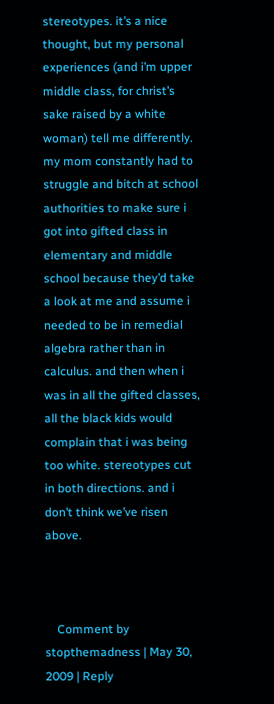stereotypes. it’s a nice thought, but my personal experiences (and i’m upper middle class, for christ’s sake raised by a white woman) tell me differently. my mom constantly had to struggle and bitch at school authorities to make sure i got into gifted class in elementary and middle school because they’d take a look at me and assume i needed to be in remedial algebra rather than in calculus. and then when i was in all the gifted classes, all the black kids would complain that i was being too white. stereotypes cut in both directions. and i don’t think we’ve risen above.



    Comment by stopthemadness | May 30, 2009 | Reply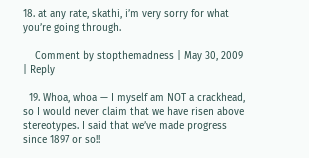18. at any rate, skathi, i’m very sorry for what you’re going through.

    Comment by stopthemadness | May 30, 2009 | Reply

  19. Whoa, whoa — I myself am NOT a crackhead, so I would never claim that we have risen above stereotypes. I said that we’ve made progress since 1897 or so!!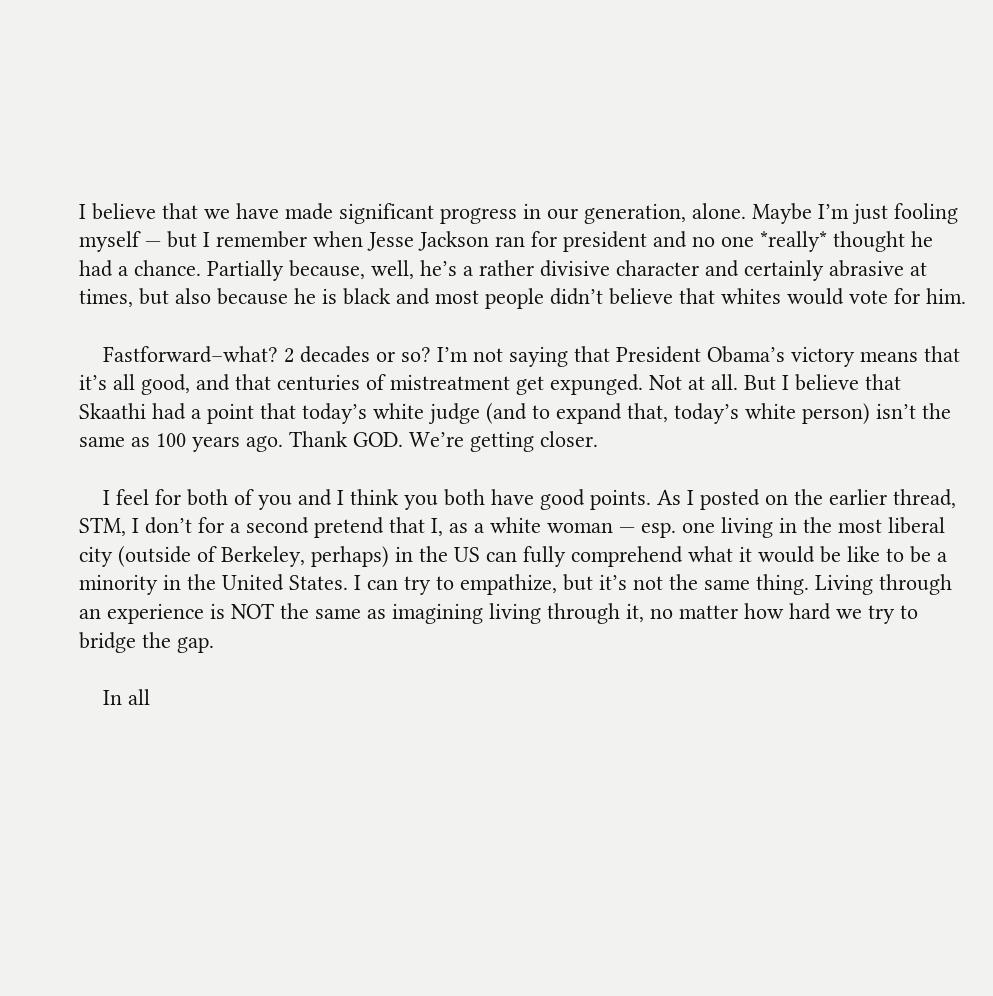I believe that we have made significant progress in our generation, alone. Maybe I’m just fooling myself — but I remember when Jesse Jackson ran for president and no one *really* thought he had a chance. Partially because, well, he’s a rather divisive character and certainly abrasive at times, but also because he is black and most people didn’t believe that whites would vote for him.

    Fastforward–what? 2 decades or so? I’m not saying that President Obama’s victory means that it’s all good, and that centuries of mistreatment get expunged. Not at all. But I believe that Skaathi had a point that today’s white judge (and to expand that, today’s white person) isn’t the same as 100 years ago. Thank GOD. We’re getting closer.

    I feel for both of you and I think you both have good points. As I posted on the earlier thread, STM, I don’t for a second pretend that I, as a white woman — esp. one living in the most liberal city (outside of Berkeley, perhaps) in the US can fully comprehend what it would be like to be a minority in the United States. I can try to empathize, but it’s not the same thing. Living through an experience is NOT the same as imagining living through it, no matter how hard we try to bridge the gap.

    In all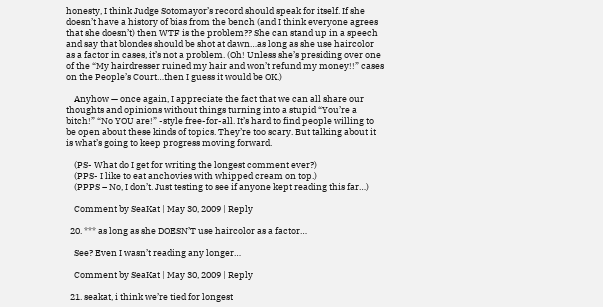honesty, I think Judge Sotomayor’s record should speak for itself. If she doesn’t have a history of bias from the bench (and I think everyone agrees that she doesn’t) then WTF is the problem?? She can stand up in a speech and say that blondes should be shot at dawn…as long as she use haircolor as a factor in cases, it’s not a problem. (Oh! Unless she’s presiding over one of the “My hairdresser ruined my hair and won’t refund my money!!” cases on the People’s Court…then I guess it would be OK.)

    Anyhow — once again, I appreciate the fact that we can all share our thoughts and opinions without things turning into a stupid “You’re a bitch!” “No YOU are!” -style free-for-all. It’s hard to find people willing to be open about these kinds of topics. They’re too scary. But talking about it is what’s going to keep progress moving forward.

    (PS- What do I get for writing the longest comment ever?)
    (PPS- I like to eat anchovies with whipped cream on top.)
    (PPPS – No, I don’t. Just testing to see if anyone kept reading this far…)

    Comment by SeaKat | May 30, 2009 | Reply

  20. *** as long as she DOESN’T use haircolor as a factor…

    See? Even I wasn’t reading any longer…

    Comment by SeaKat | May 30, 2009 | Reply

  21. seakat, i think we’re tied for longest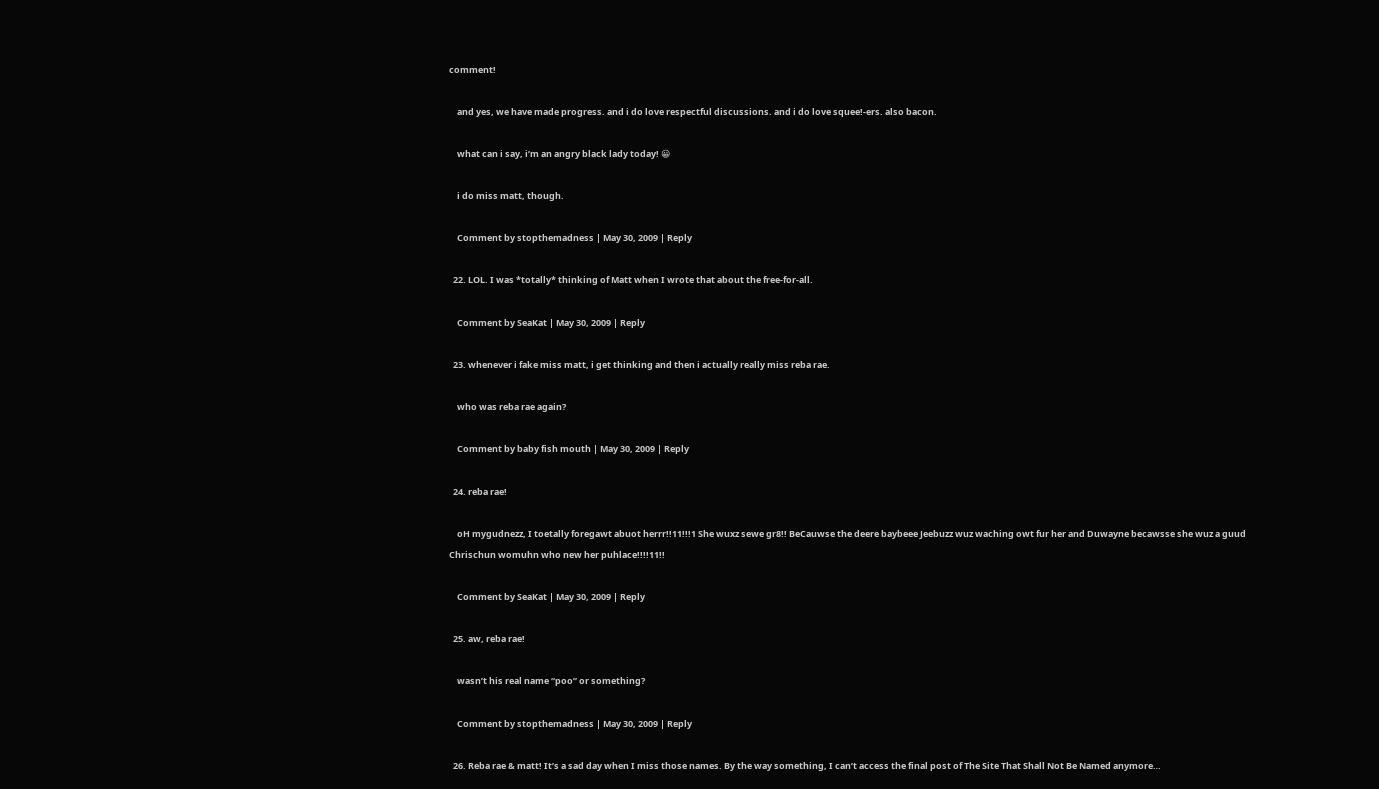comment!

    and yes, we have made progress. and i do love respectful discussions. and i do love squee!-ers. also bacon.

    what can i say, i’m an angry black lady today! 😀

    i do miss matt, though.

    Comment by stopthemadness | May 30, 2009 | Reply

  22. LOL. I was *totally* thinking of Matt when I wrote that about the free-for-all.

    Comment by SeaKat | May 30, 2009 | Reply

  23. whenever i fake miss matt, i get thinking and then i actually really miss reba rae.

    who was reba rae again?

    Comment by baby fish mouth | May 30, 2009 | Reply

  24. reba rae!

    oH mygudnezz, I toetally foregawt abuot herrr!!11!!!1 She wuxz sewe gr8!! BeCauwse the deere baybeee Jeebuzz wuz waching owt fur her and Duwayne becawsse she wuz a guud Chrischun womuhn who new her puhlace!!!!11!!

    Comment by SeaKat | May 30, 2009 | Reply

  25. aw, reba rae!

    wasn’t his real name “poo” or something?

    Comment by stopthemadness | May 30, 2009 | Reply

  26. Reba rae & matt! It’s a sad day when I miss those names. By the way something, I can’t access the final post of The Site That Shall Not Be Named anymore…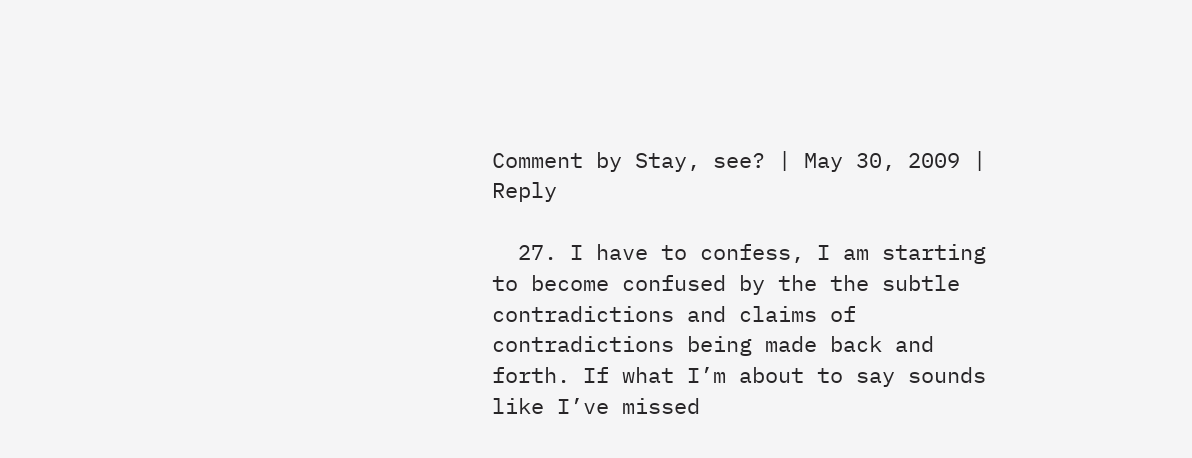Comment by Stay, see? | May 30, 2009 | Reply

  27. I have to confess, I am starting to become confused by the the subtle contradictions and claims of contradictions being made back and forth. If what I’m about to say sounds like I’ve missed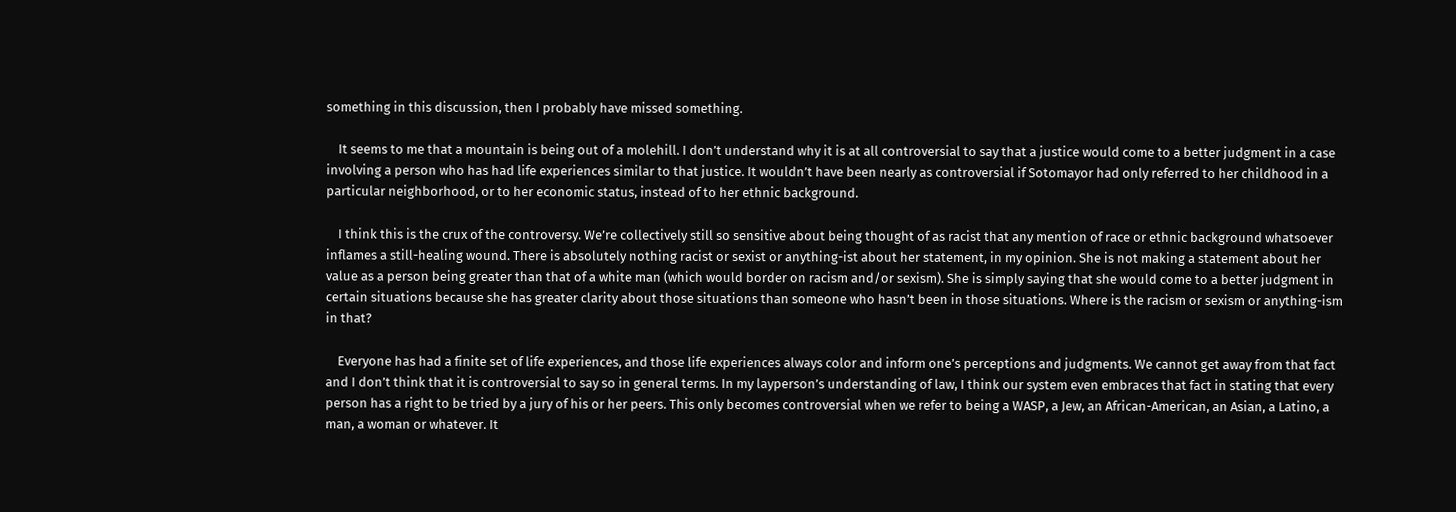something in this discussion, then I probably have missed something.

    It seems to me that a mountain is being out of a molehill. I don’t understand why it is at all controversial to say that a justice would come to a better judgment in a case involving a person who has had life experiences similar to that justice. It wouldn’t have been nearly as controversial if Sotomayor had only referred to her childhood in a particular neighborhood, or to her economic status, instead of to her ethnic background.

    I think this is the crux of the controversy. We’re collectively still so sensitive about being thought of as racist that any mention of race or ethnic background whatsoever inflames a still-healing wound. There is absolutely nothing racist or sexist or anything-ist about her statement, in my opinion. She is not making a statement about her value as a person being greater than that of a white man (which would border on racism and/or sexism). She is simply saying that she would come to a better judgment in certain situations because she has greater clarity about those situations than someone who hasn’t been in those situations. Where is the racism or sexism or anything-ism in that?

    Everyone has had a finite set of life experiences, and those life experiences always color and inform one’s perceptions and judgments. We cannot get away from that fact and I don’t think that it is controversial to say so in general terms. In my layperson’s understanding of law, I think our system even embraces that fact in stating that every person has a right to be tried by a jury of his or her peers. This only becomes controversial when we refer to being a WASP, a Jew, an African-American, an Asian, a Latino, a man, a woman or whatever. It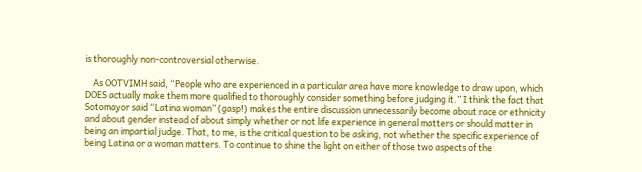is thoroughly non-controversial otherwise.

    As OOTVIMH said, “People who are experienced in a particular area have more knowledge to draw upon, which DOES actually make them more qualified to thoroughly consider something before judging it.” I think the fact that Sotomayor said “Latina woman” (gasp!) makes the entire discussion unnecessarily become about race or ethnicity and about gender instead of about simply whether or not life experience in general matters or should matter in being an impartial judge. That, to me, is the critical question to be asking, not whether the specific experience of being Latina or a woman matters. To continue to shine the light on either of those two aspects of the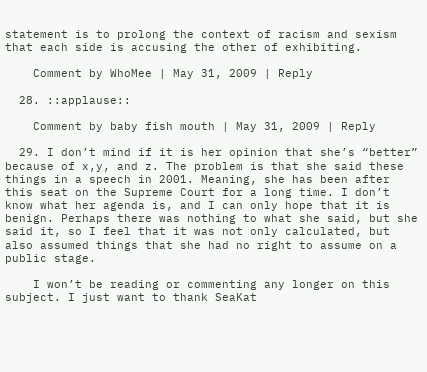statement is to prolong the context of racism and sexism that each side is accusing the other of exhibiting.

    Comment by WhoMee | May 31, 2009 | Reply

  28. ::applause::

    Comment by baby fish mouth | May 31, 2009 | Reply

  29. I don’t mind if it is her opinion that she’s “better” because of x,y, and z. The problem is that she said these things in a speech in 2001. Meaning, she has been after this seat on the Supreme Court for a long time. I don’t know what her agenda is, and I can only hope that it is benign. Perhaps there was nothing to what she said, but she said it, so I feel that it was not only calculated, but also assumed things that she had no right to assume on a public stage.

    I won’t be reading or commenting any longer on this subject. I just want to thank SeaKat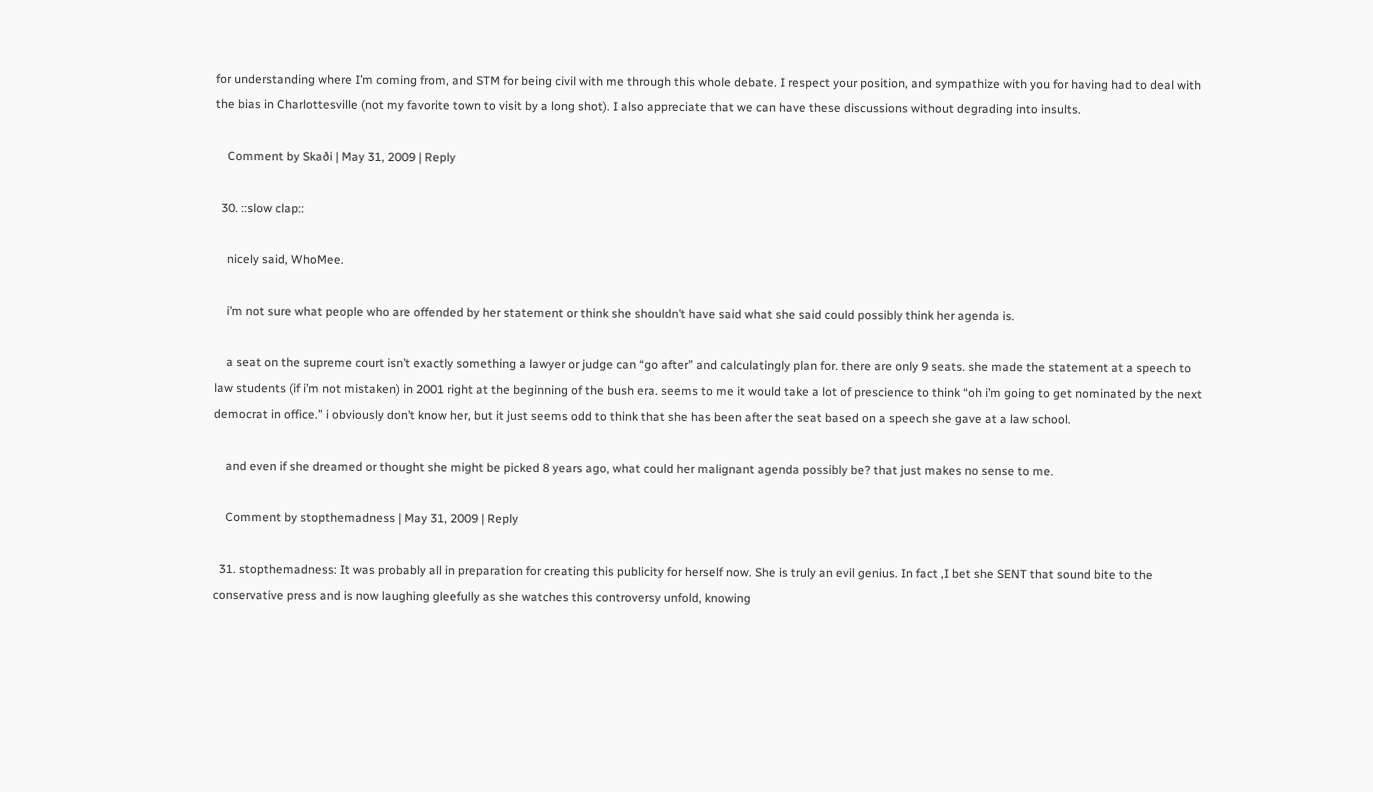for understanding where I’m coming from, and STM for being civil with me through this whole debate. I respect your position, and sympathize with you for having had to deal with the bias in Charlottesville (not my favorite town to visit by a long shot). I also appreciate that we can have these discussions without degrading into insults.

    Comment by Skaði | May 31, 2009 | Reply

  30. ::slow clap::

    nicely said, WhoMee.

    i’m not sure what people who are offended by her statement or think she shouldn’t have said what she said could possibly think her agenda is.

    a seat on the supreme court isn’t exactly something a lawyer or judge can “go after” and calculatingly plan for. there are only 9 seats. she made the statement at a speech to law students (if i’m not mistaken) in 2001 right at the beginning of the bush era. seems to me it would take a lot of prescience to think “oh i’m going to get nominated by the next democrat in office.” i obviously don’t know her, but it just seems odd to think that she has been after the seat based on a speech she gave at a law school.

    and even if she dreamed or thought she might be picked 8 years ago, what could her malignant agenda possibly be? that just makes no sense to me.

    Comment by stopthemadness | May 31, 2009 | Reply

  31. stopthemadness: It was probably all in preparation for creating this publicity for herself now. She is truly an evil genius. In fact ,I bet she SENT that sound bite to the conservative press and is now laughing gleefully as she watches this controversy unfold, knowing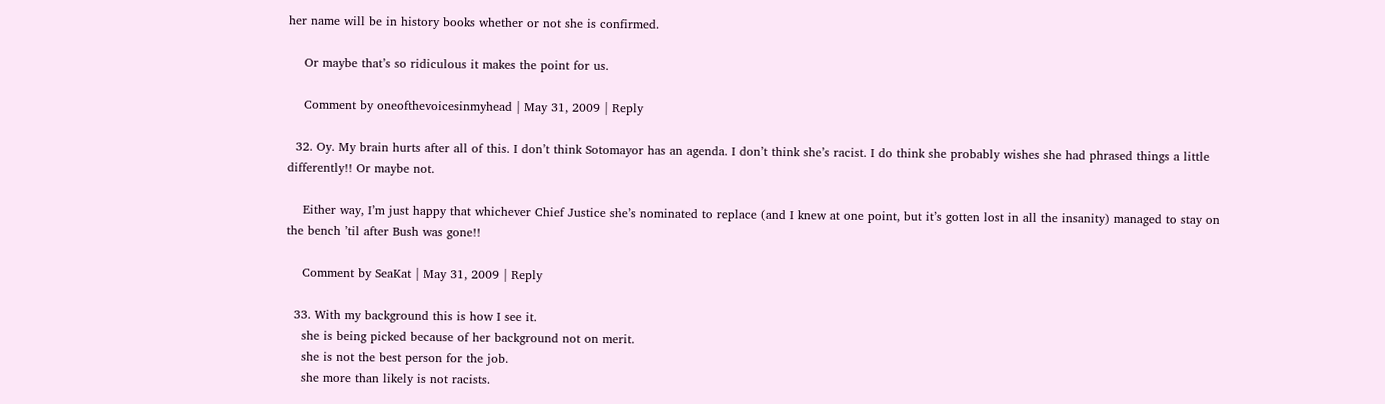her name will be in history books whether or not she is confirmed.

    Or maybe that’s so ridiculous it makes the point for us.

    Comment by oneofthevoicesinmyhead | May 31, 2009 | Reply

  32. Oy. My brain hurts after all of this. I don’t think Sotomayor has an agenda. I don’t think she’s racist. I do think she probably wishes she had phrased things a little differently!! Or maybe not.

    Either way, I’m just happy that whichever Chief Justice she’s nominated to replace (and I knew at one point, but it’s gotten lost in all the insanity) managed to stay on the bench ’til after Bush was gone!!

    Comment by SeaKat | May 31, 2009 | Reply

  33. With my background this is how I see it.
    she is being picked because of her background not on merit.
    she is not the best person for the job.
    she more than likely is not racists.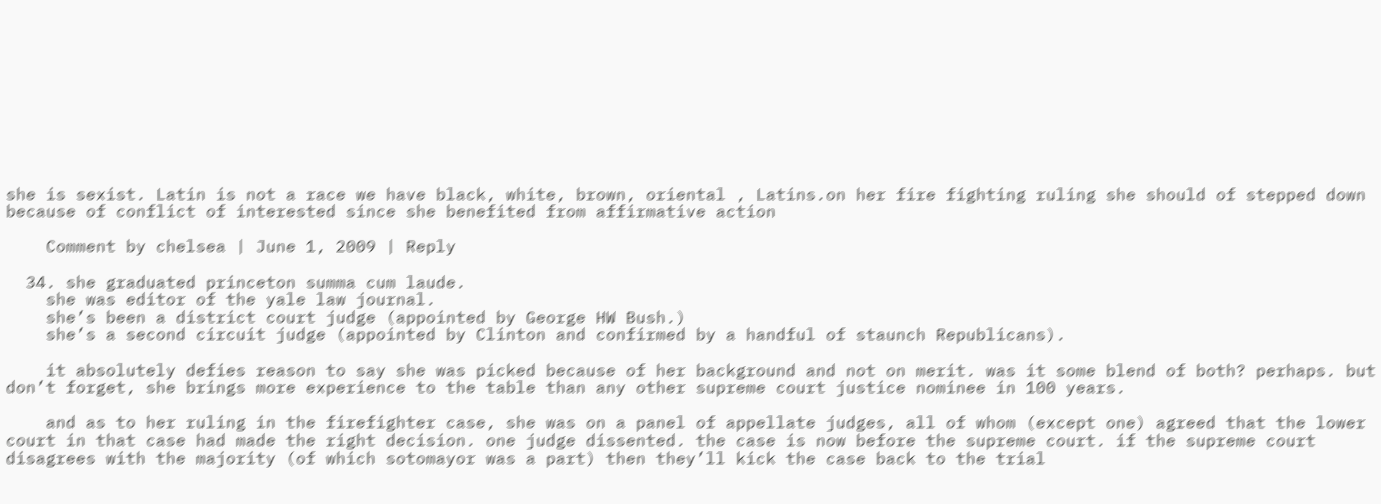she is sexist. Latin is not a race we have black, white, brown, oriental , Latins.on her fire fighting ruling she should of stepped down because of conflict of interested since she benefited from affirmative action

    Comment by chelsea | June 1, 2009 | Reply

  34. she graduated princeton summa cum laude.
    she was editor of the yale law journal.
    she’s been a district court judge (appointed by George HW Bush.)
    she’s a second circuit judge (appointed by Clinton and confirmed by a handful of staunch Republicans).

    it absolutely defies reason to say she was picked because of her background and not on merit. was it some blend of both? perhaps. but don’t forget, she brings more experience to the table than any other supreme court justice nominee in 100 years.

    and as to her ruling in the firefighter case, she was on a panel of appellate judges, all of whom (except one) agreed that the lower court in that case had made the right decision. one judge dissented. the case is now before the supreme court. if the supreme court disagrees with the majority (of which sotomayor was a part) then they’ll kick the case back to the trial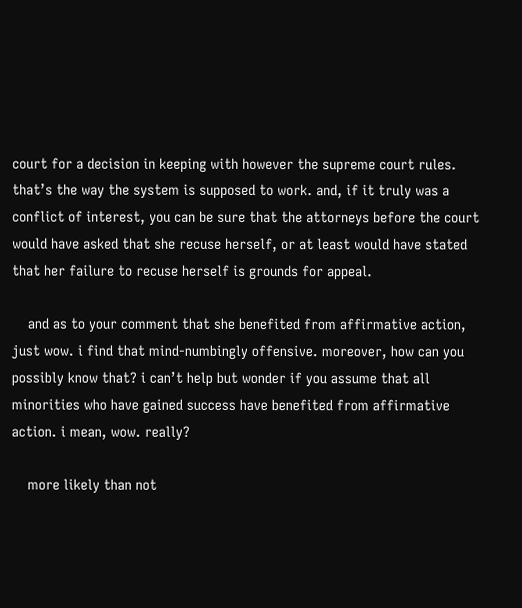court for a decision in keeping with however the supreme court rules. that’s the way the system is supposed to work. and, if it truly was a conflict of interest, you can be sure that the attorneys before the court would have asked that she recuse herself, or at least would have stated that her failure to recuse herself is grounds for appeal.

    and as to your comment that she benefited from affirmative action, just wow. i find that mind-numbingly offensive. moreover, how can you possibly know that? i can’t help but wonder if you assume that all minorities who have gained success have benefited from affirmative action. i mean, wow. really?

    more likely than not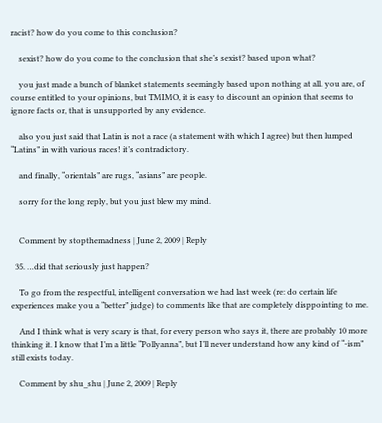racist? how do you come to this conclusion?

    sexist? how do you come to the conclusion that she’s sexist? based upon what?

    you just made a bunch of blanket statements seemingly based upon nothing at all. you are, of course entitled to your opinions, but TMIMO, it is easy to discount an opinion that seems to ignore facts or, that is unsupported by any evidence.

    also you just said that Latin is not a race (a statement with which I agree) but then lumped “Latins” in with various races! it’s contradictory.

    and finally, “orientals” are rugs, “asians” are people.

    sorry for the long reply, but you just blew my mind.


    Comment by stopthemadness | June 2, 2009 | Reply

  35. …did that seriously just happen?

    To go from the respectful, intelligent conversation we had last week (re: do certain life experiences make you a “better” judge) to comments like that are completely disppointing to me.

    And I think what is very scary is that, for every person who says it, there are probably 10 more thinking it. I know that I’m a little “Pollyanna”, but I’ll never understand how any kind of “-ism” still exists today.

    Comment by shu_shu | June 2, 2009 | Reply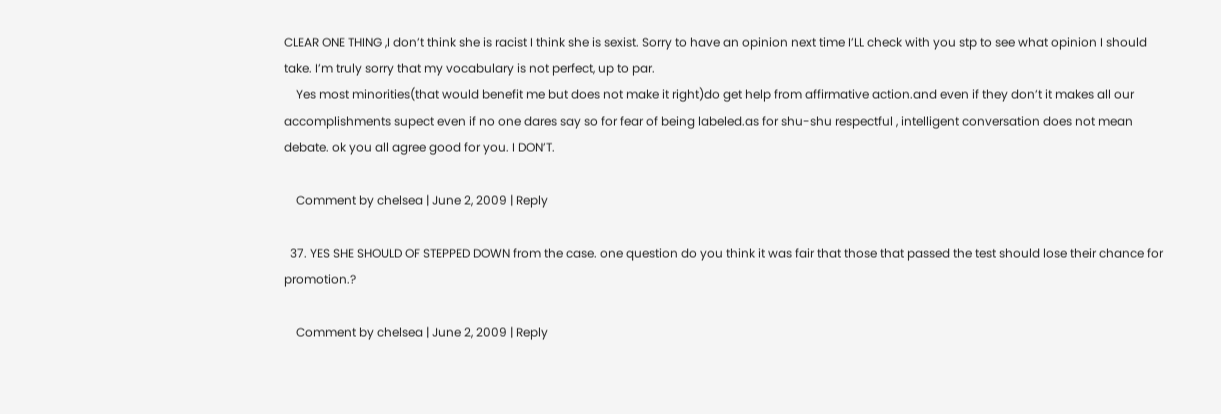CLEAR ONE THING ,I don’t think she is racist I think she is sexist. Sorry to have an opinion next time I’LL check with you stp to see what opinion I should take. I’m truly sorry that my vocabulary is not perfect, up to par.
    Yes most minorities(that would benefit me but does not make it right)do get help from affirmative action.and even if they don’t it makes all our accomplishments supect even if no one dares say so for fear of being labeled.as for shu-shu respectful , intelligent conversation does not mean debate. ok you all agree good for you. I DON’T.

    Comment by chelsea | June 2, 2009 | Reply

  37. YES SHE SHOULD OF STEPPED DOWN from the case. one question do you think it was fair that those that passed the test should lose their chance for promotion.?

    Comment by chelsea | June 2, 2009 | Reply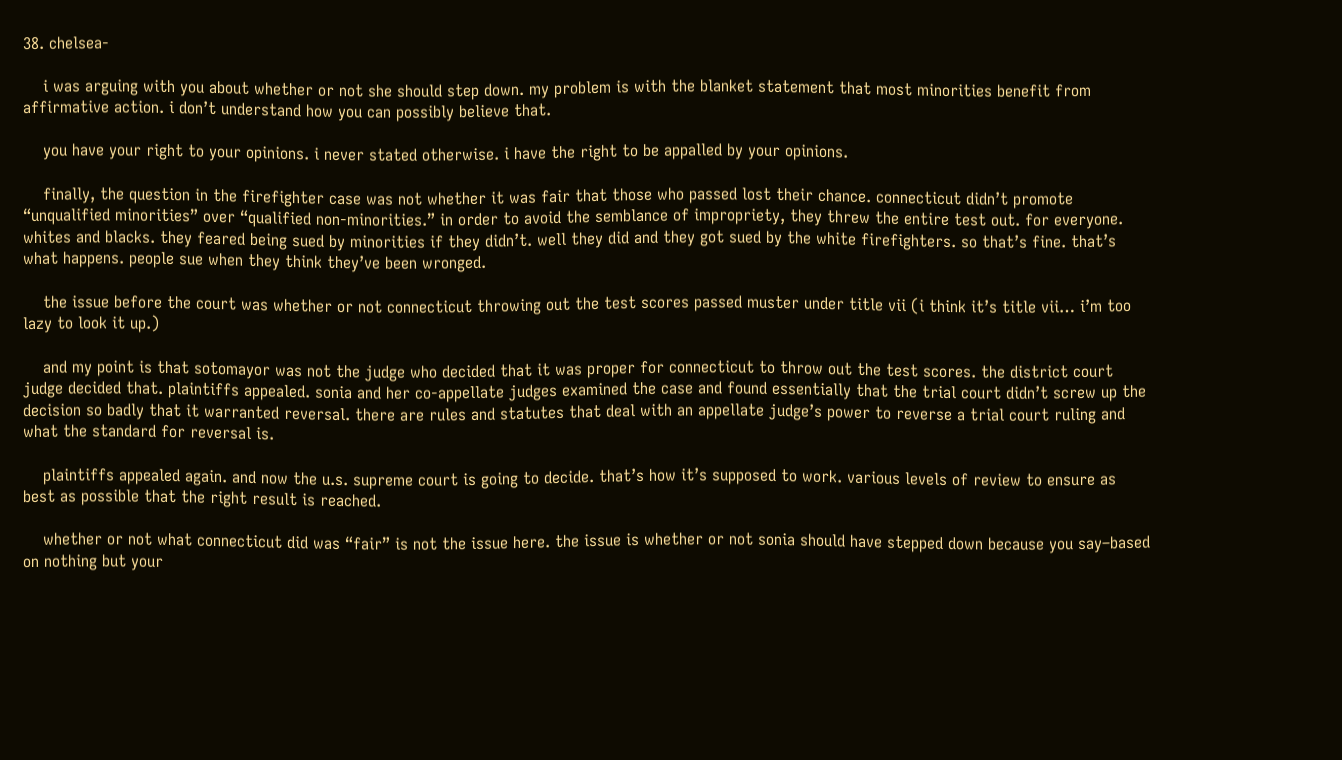38. chelsea-

    i was arguing with you about whether or not she should step down. my problem is with the blanket statement that most minorities benefit from affirmative action. i don’t understand how you can possibly believe that.

    you have your right to your opinions. i never stated otherwise. i have the right to be appalled by your opinions.

    finally, the question in the firefighter case was not whether it was fair that those who passed lost their chance. connecticut didn’t promote “unqualified minorities” over “qualified non-minorities.” in order to avoid the semblance of impropriety, they threw the entire test out. for everyone. whites and blacks. they feared being sued by minorities if they didn’t. well they did and they got sued by the white firefighters. so that’s fine. that’s what happens. people sue when they think they’ve been wronged.

    the issue before the court was whether or not connecticut throwing out the test scores passed muster under title vii (i think it’s title vii… i’m too lazy to look it up.)

    and my point is that sotomayor was not the judge who decided that it was proper for connecticut to throw out the test scores. the district court judge decided that. plaintiffs appealed. sonia and her co-appellate judges examined the case and found essentially that the trial court didn’t screw up the decision so badly that it warranted reversal. there are rules and statutes that deal with an appellate judge’s power to reverse a trial court ruling and what the standard for reversal is.

    plaintiffs appealed again. and now the u.s. supreme court is going to decide. that’s how it’s supposed to work. various levels of review to ensure as best as possible that the right result is reached.

    whether or not what connecticut did was “fair” is not the issue here. the issue is whether or not sonia should have stepped down because you say–based on nothing but your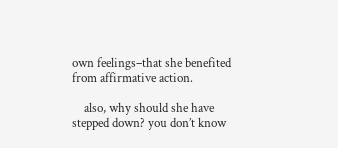own feelings–that she benefited from affirmative action.

    also, why should she have stepped down? you don’t know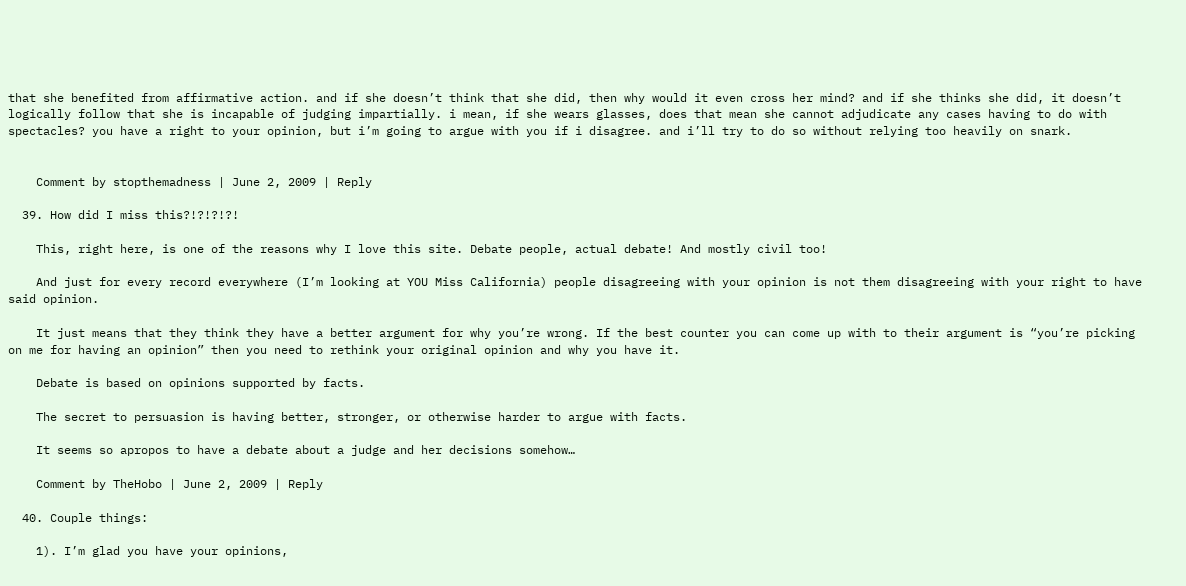that she benefited from affirmative action. and if she doesn’t think that she did, then why would it even cross her mind? and if she thinks she did, it doesn’t logically follow that she is incapable of judging impartially. i mean, if she wears glasses, does that mean she cannot adjudicate any cases having to do with spectacles? you have a right to your opinion, but i’m going to argue with you if i disagree. and i’ll try to do so without relying too heavily on snark.


    Comment by stopthemadness | June 2, 2009 | Reply

  39. How did I miss this?!?!?!?!

    This, right here, is one of the reasons why I love this site. Debate people, actual debate! And mostly civil too!

    And just for every record everywhere (I’m looking at YOU Miss California) people disagreeing with your opinion is not them disagreeing with your right to have said opinion.

    It just means that they think they have a better argument for why you’re wrong. If the best counter you can come up with to their argument is “you’re picking on me for having an opinion” then you need to rethink your original opinion and why you have it.

    Debate is based on opinions supported by facts.

    The secret to persuasion is having better, stronger, or otherwise harder to argue with facts.

    It seems so apropos to have a debate about a judge and her decisions somehow…

    Comment by TheHobo | June 2, 2009 | Reply

  40. Couple things:

    1). I’m glad you have your opinions,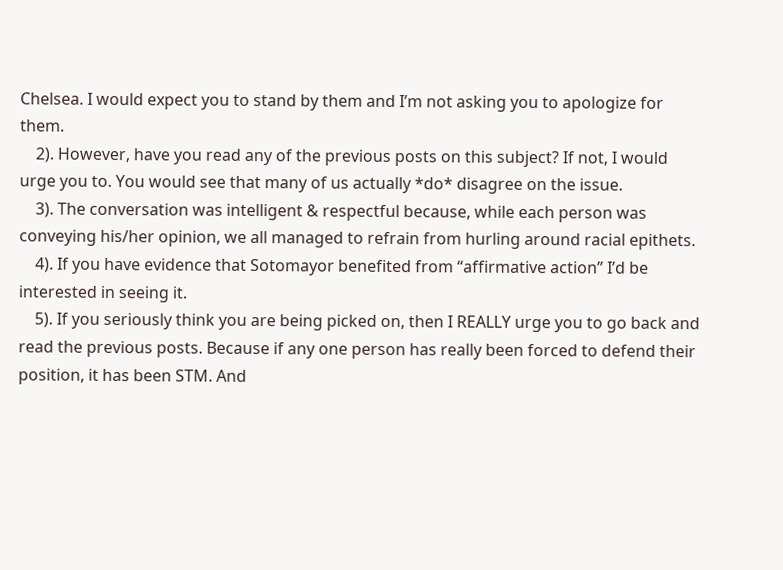Chelsea. I would expect you to stand by them and I’m not asking you to apologize for them.
    2). However, have you read any of the previous posts on this subject? If not, I would urge you to. You would see that many of us actually *do* disagree on the issue.
    3). The conversation was intelligent & respectful because, while each person was conveying his/her opinion, we all managed to refrain from hurling around racial epithets.
    4). If you have evidence that Sotomayor benefited from “affirmative action” I’d be interested in seeing it.
    5). If you seriously think you are being picked on, then I REALLY urge you to go back and read the previous posts. Because if any one person has really been forced to defend their position, it has been STM. And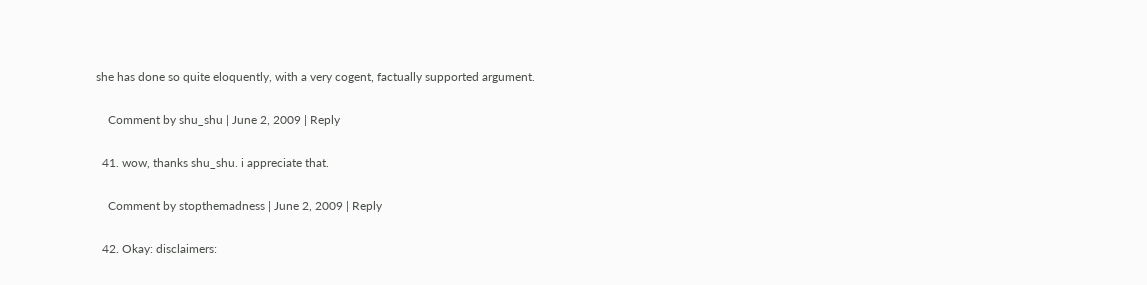she has done so quite eloquently, with a very cogent, factually supported argument.

    Comment by shu_shu | June 2, 2009 | Reply

  41. wow, thanks shu_shu. i appreciate that.

    Comment by stopthemadness | June 2, 2009 | Reply

  42. Okay: disclaimers: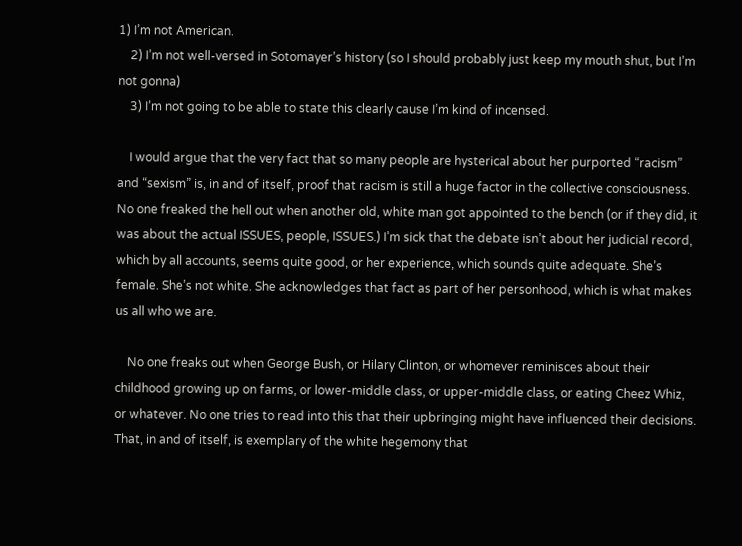1) I’m not American.
    2) I’m not well-versed in Sotomayer’s history (so I should probably just keep my mouth shut, but I’m not gonna)
    3) I’m not going to be able to state this clearly cause I’m kind of incensed.

    I would argue that the very fact that so many people are hysterical about her purported “racism” and “sexism” is, in and of itself, proof that racism is still a huge factor in the collective consciousness. No one freaked the hell out when another old, white man got appointed to the bench (or if they did, it was about the actual ISSUES, people, ISSUES.) I’m sick that the debate isn’t about her judicial record, which by all accounts, seems quite good, or her experience, which sounds quite adequate. She’s female. She’s not white. She acknowledges that fact as part of her personhood, which is what makes us all who we are.

    No one freaks out when George Bush, or Hilary Clinton, or whomever reminisces about their childhood growing up on farms, or lower-middle class, or upper-middle class, or eating Cheez Whiz, or whatever. No one tries to read into this that their upbringing might have influenced their decisions. That, in and of itself, is exemplary of the white hegemony that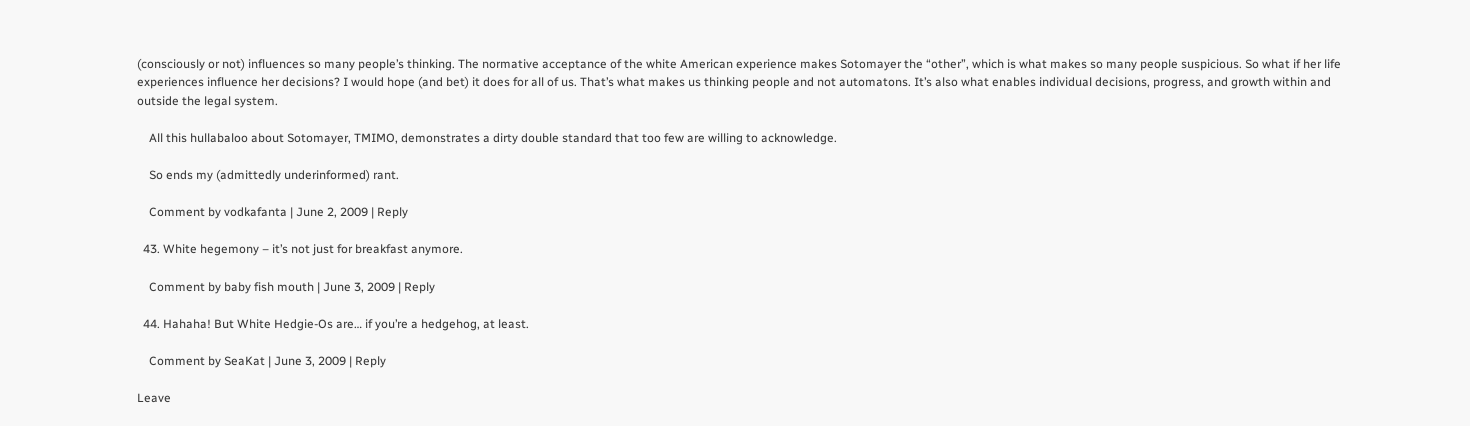(consciously or not) influences so many people’s thinking. The normative acceptance of the white American experience makes Sotomayer the “other”, which is what makes so many people suspicious. So what if her life experiences influence her decisions? I would hope (and bet) it does for all of us. That’s what makes us thinking people and not automatons. It’s also what enables individual decisions, progress, and growth within and outside the legal system.

    All this hullabaloo about Sotomayer, TMIMO, demonstrates a dirty double standard that too few are willing to acknowledge.

    So ends my (admittedly underinformed) rant.

    Comment by vodkafanta | June 2, 2009 | Reply

  43. White hegemony – it’s not just for breakfast anymore.

    Comment by baby fish mouth | June 3, 2009 | Reply

  44. Hahaha! But White Hedgie-Os are… if you’re a hedgehog, at least.

    Comment by SeaKat | June 3, 2009 | Reply

Leave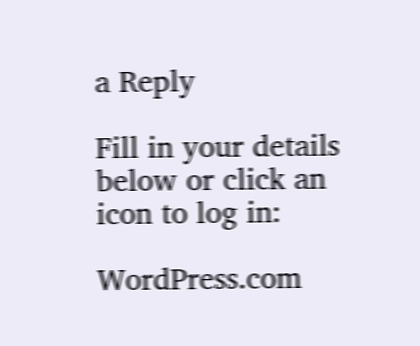a Reply

Fill in your details below or click an icon to log in:

WordPress.com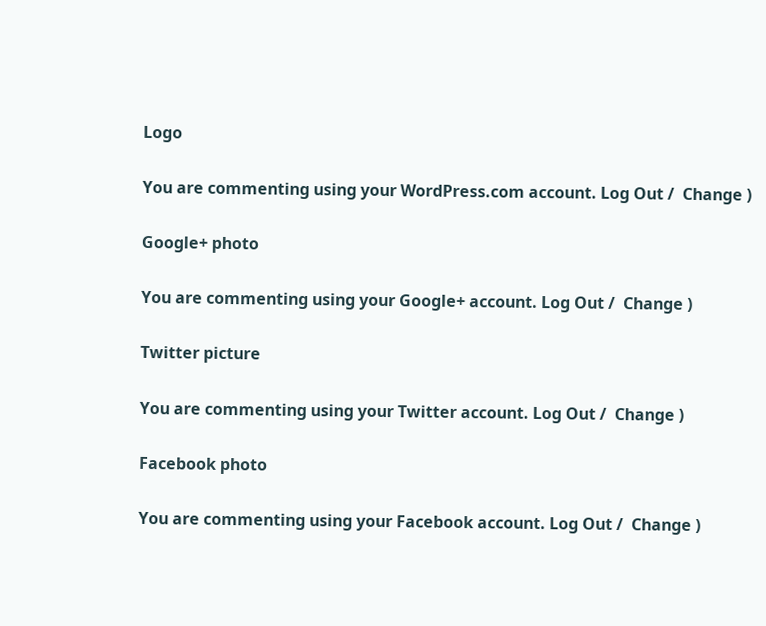Logo

You are commenting using your WordPress.com account. Log Out /  Change )

Google+ photo

You are commenting using your Google+ account. Log Out /  Change )

Twitter picture

You are commenting using your Twitter account. Log Out /  Change )

Facebook photo

You are commenting using your Facebook account. Log Out /  Change )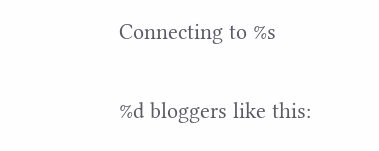Connecting to %s

%d bloggers like this: